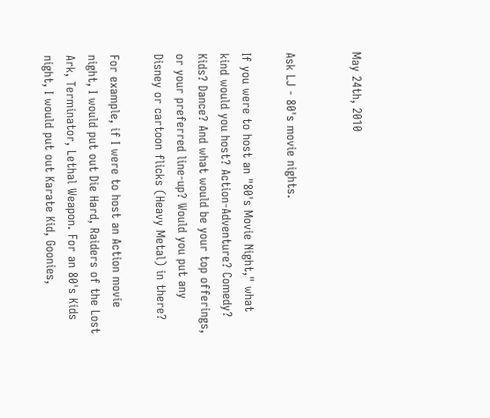May 24th, 2010


Ask LJ - 80's movie nights.

If you were to host an "80's Movie Night," what kind would you host? Action-Adventure? Comedy? Kids? Dance? And what would be your top offerings, or your preferred line-up? Would you put any Disney or cartoon flicks (Heavy Metal) in there?

For example, if I were to host an Action movie night, I would put out Die Hard, Raiders of the Lost Ark, Terminator, Lethal Weapon. For an 80's Kids night, I would put out Karate Kid, Goonies,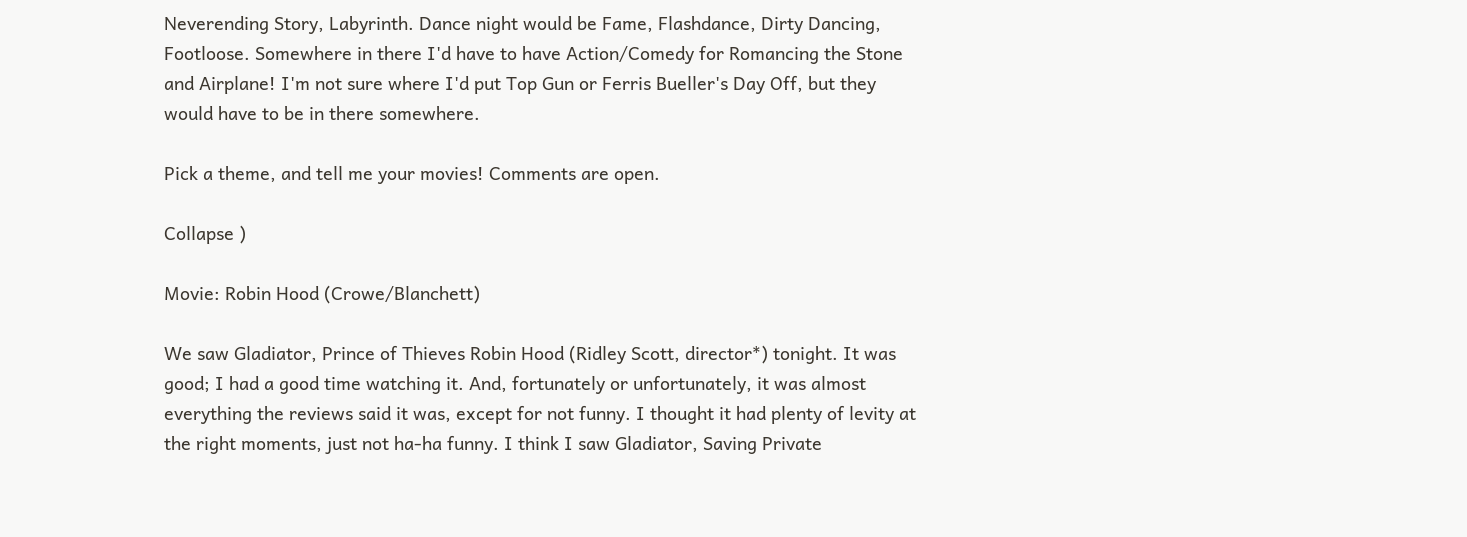Neverending Story, Labyrinth. Dance night would be Fame, Flashdance, Dirty Dancing, Footloose. Somewhere in there I'd have to have Action/Comedy for Romancing the Stone and Airplane! I'm not sure where I'd put Top Gun or Ferris Bueller's Day Off, but they would have to be in there somewhere.

Pick a theme, and tell me your movies! Comments are open.

Collapse )

Movie: Robin Hood (Crowe/Blanchett)

We saw Gladiator, Prince of Thieves Robin Hood (Ridley Scott, director*) tonight. It was good; I had a good time watching it. And, fortunately or unfortunately, it was almost everything the reviews said it was, except for not funny. I thought it had plenty of levity at the right moments, just not ha-ha funny. I think I saw Gladiator, Saving Private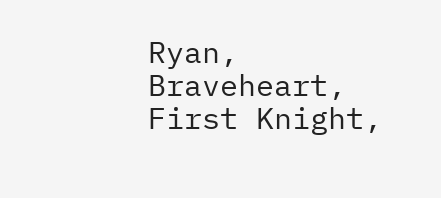Ryan, Braveheart, First Knight,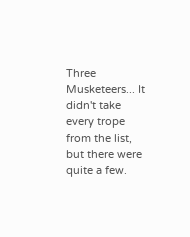Three Musketeers... It didn't take every trope from the list, but there were quite a few.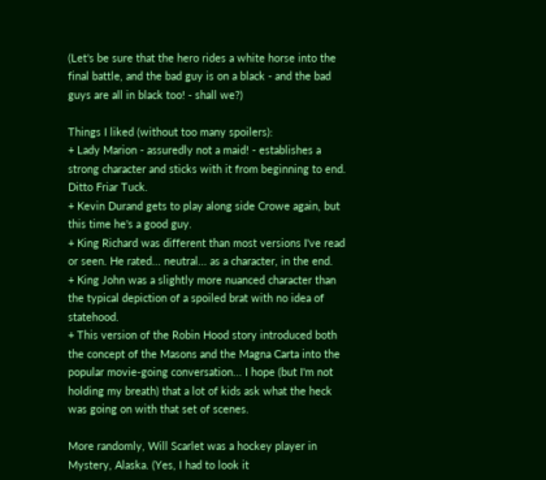(Let's be sure that the hero rides a white horse into the final battle, and the bad guy is on a black - and the bad guys are all in black too! - shall we?)

Things I liked (without too many spoilers):
+ Lady Marion - assuredly not a maid! - establishes a strong character and sticks with it from beginning to end. Ditto Friar Tuck.
+ Kevin Durand gets to play along side Crowe again, but this time he's a good guy.
+ King Richard was different than most versions I've read or seen. He rated... neutral... as a character, in the end.
+ King John was a slightly more nuanced character than the typical depiction of a spoiled brat with no idea of statehood.
+ This version of the Robin Hood story introduced both the concept of the Masons and the Magna Carta into the popular movie-going conversation... I hope (but I'm not holding my breath) that a lot of kids ask what the heck was going on with that set of scenes.

More randomly, Will Scarlet was a hockey player in Mystery, Alaska. (Yes, I had to look it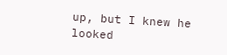up, but I knew he looked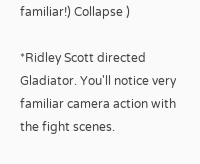familiar!) Collapse )

*Ridley Scott directed Gladiator. You'll notice very familiar camera action with the fight scenes.